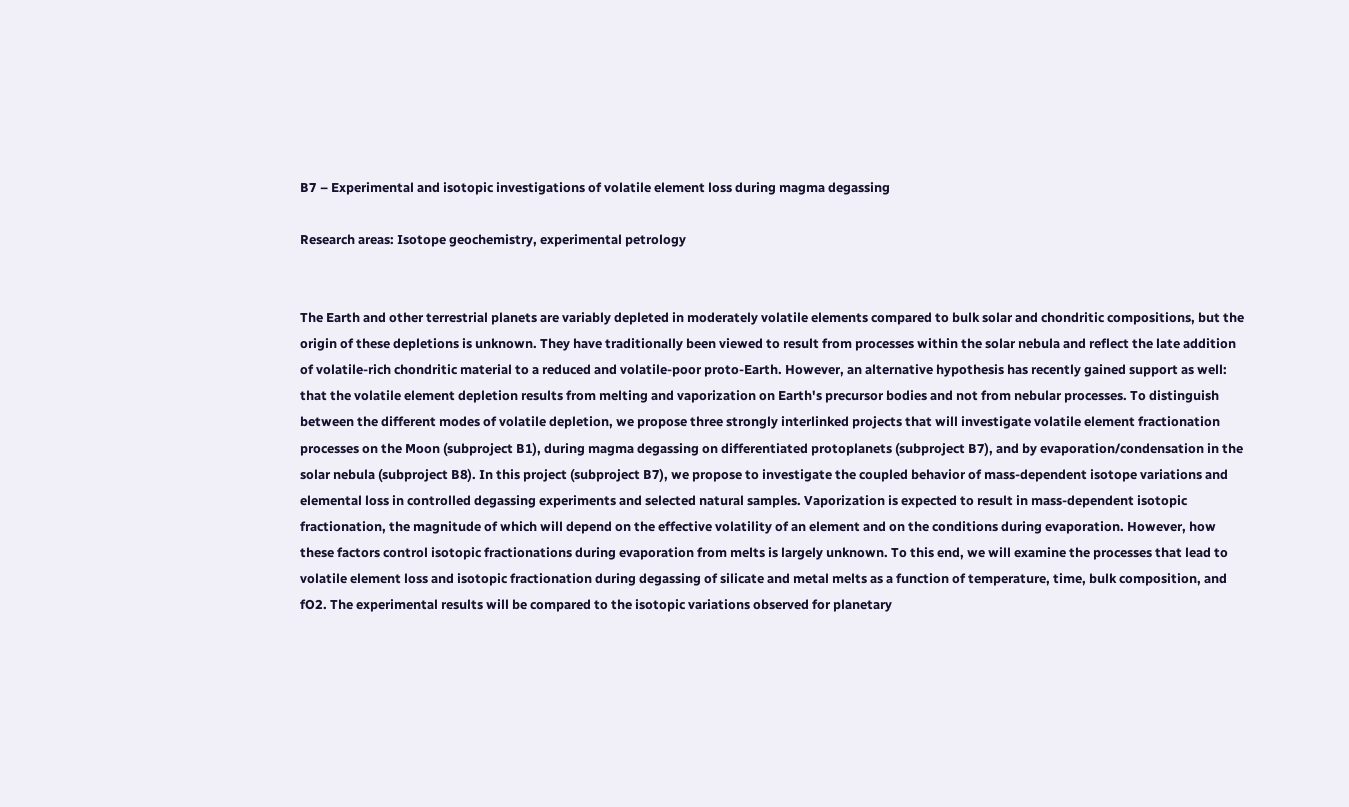B7 – Experimental and isotopic investigations of volatile element loss during magma degassing

Research areas: Isotope geochemistry, experimental petrology


The Earth and other terrestrial planets are variably depleted in moderately volatile elements compared to bulk solar and chondritic compositions, but the origin of these depletions is unknown. They have traditionally been viewed to result from processes within the solar nebula and reflect the late addition of volatile-rich chondritic material to a reduced and volatile-poor proto-Earth. However, an alternative hypothesis has recently gained support as well: that the volatile element depletion results from melting and vaporization on Earth's precursor bodies and not from nebular processes. To distinguish between the different modes of volatile depletion, we propose three strongly interlinked projects that will investigate volatile element fractionation processes on the Moon (subproject B1), during magma degassing on differentiated protoplanets (subproject B7), and by evaporation/condensation in the solar nebula (subproject B8). In this project (subproject B7), we propose to investigate the coupled behavior of mass-dependent isotope variations and elemental loss in controlled degassing experiments and selected natural samples. Vaporization is expected to result in mass-dependent isotopic fractionation, the magnitude of which will depend on the effective volatility of an element and on the conditions during evaporation. However, how these factors control isotopic fractionations during evaporation from melts is largely unknown. To this end, we will examine the processes that lead to volatile element loss and isotopic fractionation during degassing of silicate and metal melts as a function of temperature, time, bulk composition, and fO2. The experimental results will be compared to the isotopic variations observed for planetary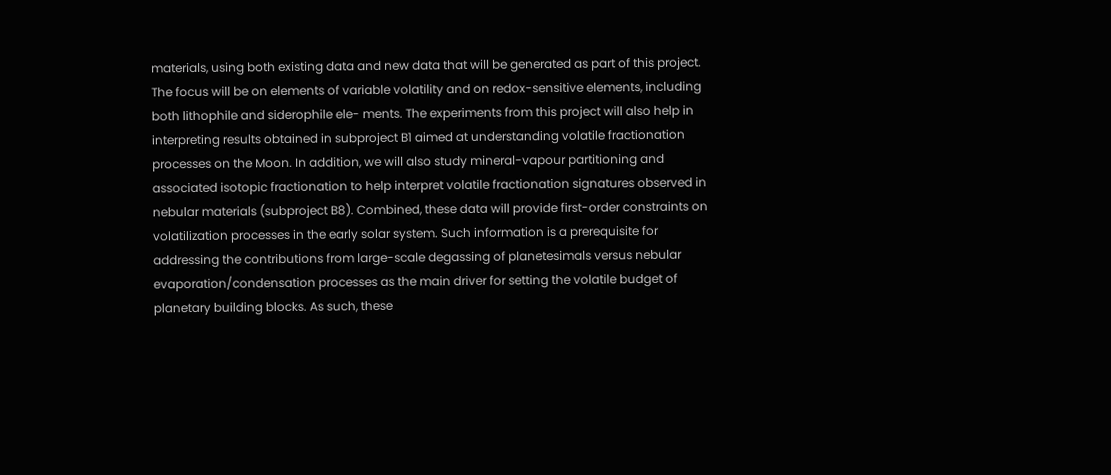materials, using both existing data and new data that will be generated as part of this project. The focus will be on elements of variable volatility and on redox-sensitive elements, including both lithophile and siderophile ele- ments. The experiments from this project will also help in interpreting results obtained in subproject B1 aimed at understanding volatile fractionation processes on the Moon. In addition, we will also study mineral-vapour partitioning and associated isotopic fractionation to help interpret volatile fractionation signatures observed in nebular materials (subproject B8). Combined, these data will provide first-order constraints on volatilization processes in the early solar system. Such information is a prerequisite for addressing the contributions from large-scale degassing of planetesimals versus nebular evaporation/condensation processes as the main driver for setting the volatile budget of planetary building blocks. As such, these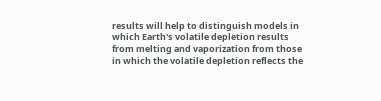results will help to distinguish models in which Earth's volatile depletion results from melting and vaporization from those in which the volatile depletion reflects the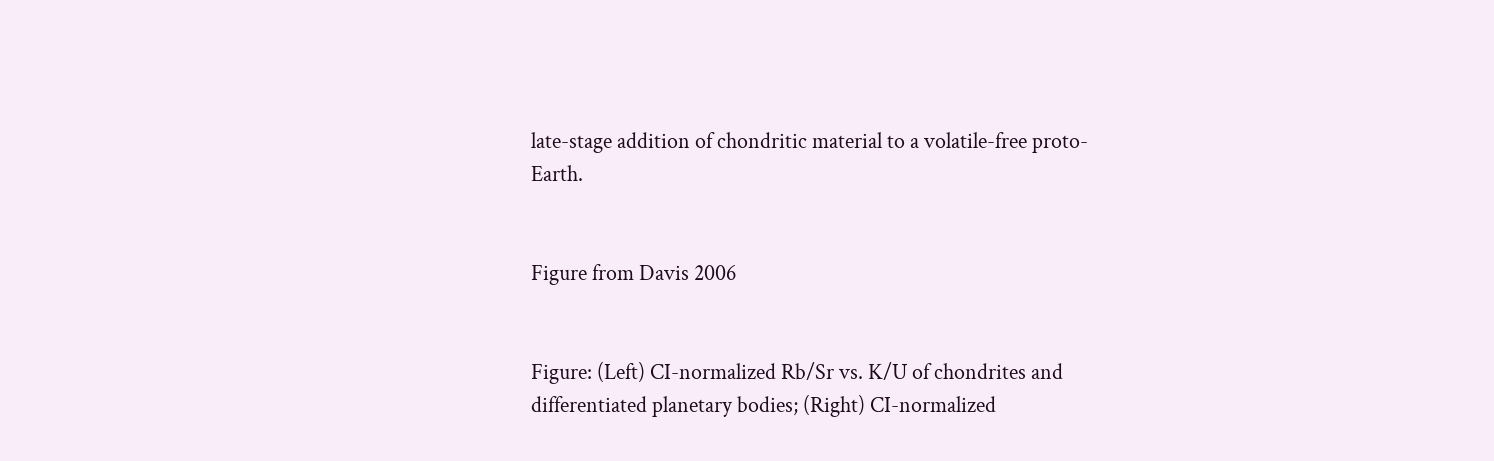late-stage addition of chondritic material to a volatile-free proto-Earth.


Figure from Davis 2006


Figure: (Left) CI-normalized Rb/Sr vs. K/U of chondrites and differentiated planetary bodies; (Right) CI-normalized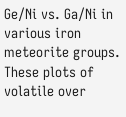Ge/Ni vs. Ga/Ni in various iron meteorite groups. These plots of volatile over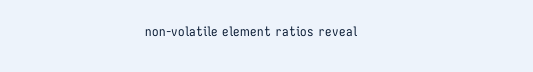non-volatile element ratios reveal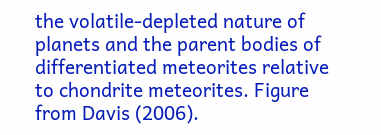the volatile-depleted nature of planets and the parent bodies of differentiated meteorites relative to chondrite meteorites. Figure from Davis (2006).